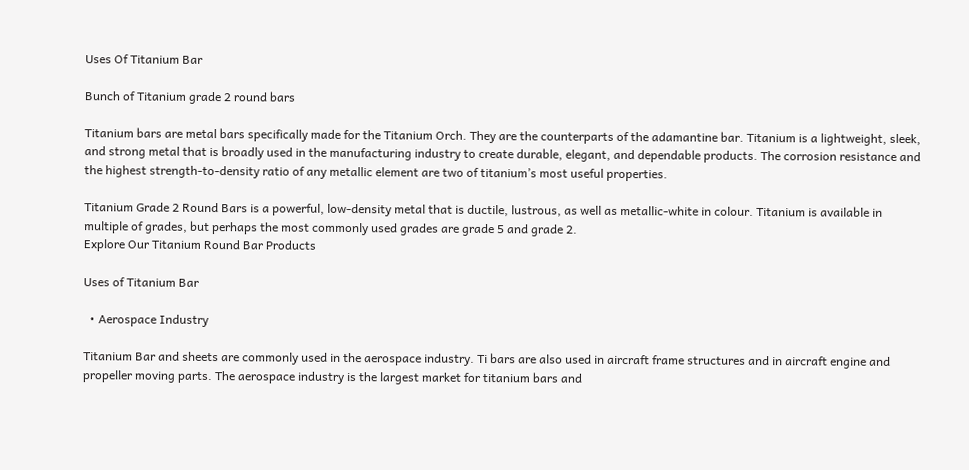Uses Of Titanium Bar

Bunch of Titanium grade 2 round bars

Titanium bars are metal bars specifically made for the Titanium Orch. They are the counterparts of the adamantine bar. Titanium is a lightweight, sleek, and strong metal that is broadly used in the manufacturing industry to create durable, elegant, and dependable products. The corrosion resistance and the highest strength-to-density ratio of any metallic element are two of titanium’s most useful properties.

Titanium Grade 2 Round Bars is a powerful, low-density metal that is ductile, lustrous, as well as metallic-white in colour. Titanium is available in multiple of grades, but perhaps the most commonly used grades are grade 5 and grade 2.
Explore Our Titanium Round Bar Products

Uses of Titanium Bar

  • Aerospace Industry

Titanium Bar and sheets are commonly used in the aerospace industry. Ti bars are also used in aircraft frame structures and in aircraft engine and propeller moving parts. The aerospace industry is the largest market for titanium bars and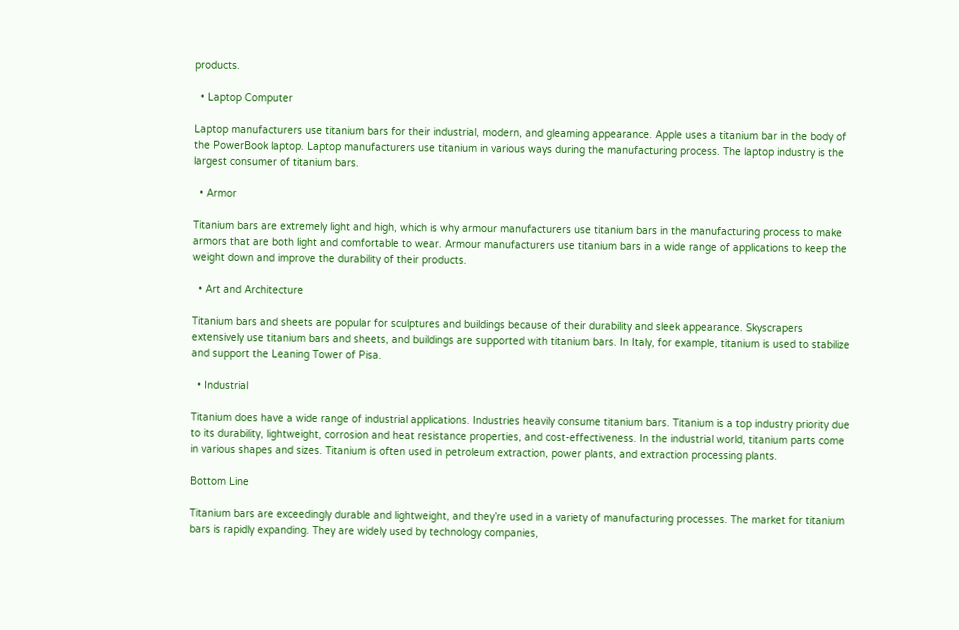products.

  • Laptop Computer

Laptop manufacturers use titanium bars for their industrial, modern, and gleaming appearance. Apple uses a titanium bar in the body of the PowerBook laptop. Laptop manufacturers use titanium in various ways during the manufacturing process. The laptop industry is the largest consumer of titanium bars.

  • Armor

Titanium bars are extremely light and high, which is why armour manufacturers use titanium bars in the manufacturing process to make armors that are both light and comfortable to wear. Armour manufacturers use titanium bars in a wide range of applications to keep the weight down and improve the durability of their products.

  • Art and Architecture

Titanium bars and sheets are popular for sculptures and buildings because of their durability and sleek appearance. Skyscrapers extensively use titanium bars and sheets, and buildings are supported with titanium bars. In Italy, for example, titanium is used to stabilize and support the Leaning Tower of Pisa.

  • Industrial

Titanium does have a wide range of industrial applications. Industries heavily consume titanium bars. Titanium is a top industry priority due to its durability, lightweight, corrosion and heat resistance properties, and cost-effectiveness. In the industrial world, titanium parts come in various shapes and sizes. Titanium is often used in petroleum extraction, power plants, and extraction processing plants.

Bottom Line

Titanium bars are exceedingly durable and lightweight, and they’re used in a variety of manufacturing processes. The market for titanium bars is rapidly expanding. They are widely used by technology companies,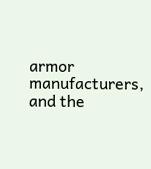armor manufacturers, and the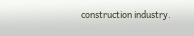construction industry.